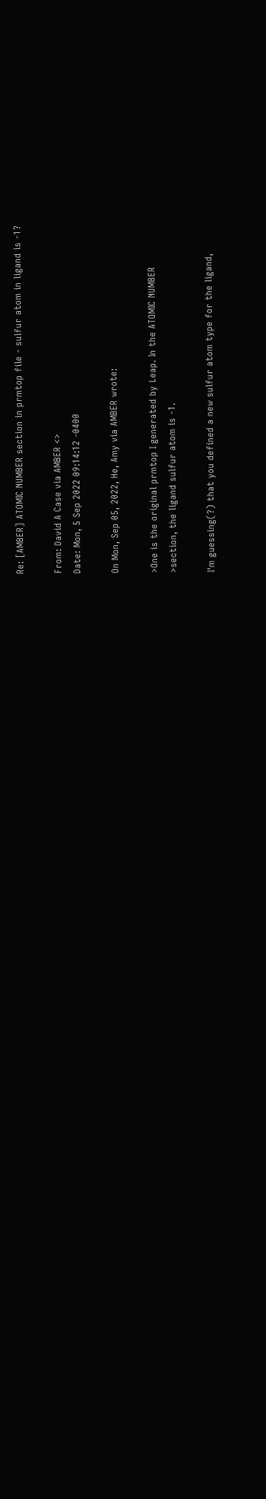Re: [AMBER] ATOMIC NUMBER section in prmtop file - sulfur atom in ligand is -1?

From: David A Case via AMBER <>
Date: Mon, 5 Sep 2022 09:14:12 -0400

On Mon, Sep 05, 2022, He, Amy via AMBER wrote:

>One is the original prmtop I generated by Leap. In the ATOMIC NUMBER
>section, the ligand sulfur atom is -1.

I'm guessing(?) that you defined a new sulfur atom type for the ligand,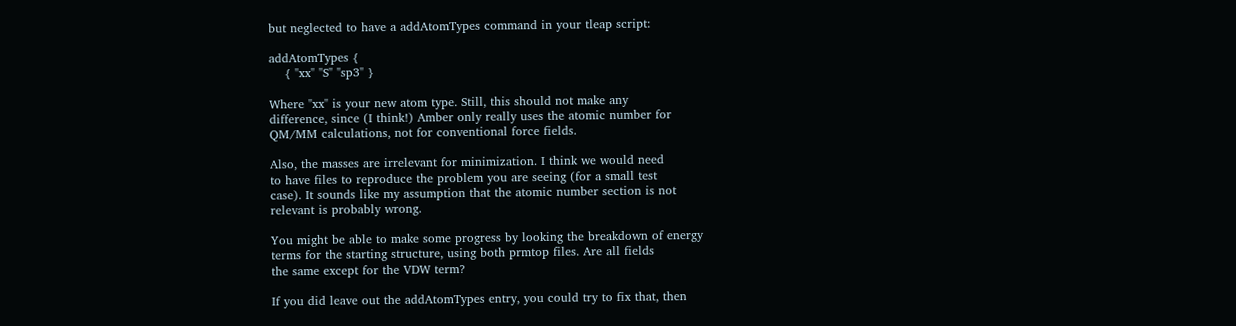but neglected to have a addAtomTypes command in your tleap script:

addAtomTypes {
    { "xx" "S" "sp3" }

Where "xx" is your new atom type. Still, this should not make any
difference, since (I think!) Amber only really uses the atomic number for
QM/MM calculations, not for conventional force fields.

Also, the masses are irrelevant for minimization. I think we would need
to have files to reproduce the problem you are seeing (for a small test
case). It sounds like my assumption that the atomic number section is not
relevant is probably wrong.

You might be able to make some progress by looking the breakdown of energy
terms for the starting structure, using both prmtop files. Are all fields
the same except for the VDW term?

If you did leave out the addAtomTypes entry, you could try to fix that, then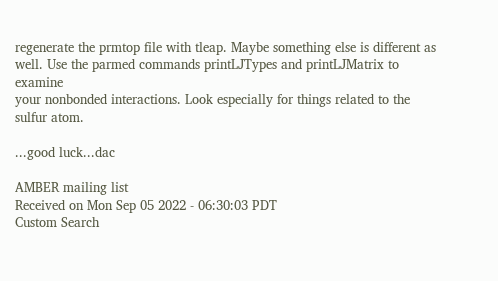regenerate the prmtop file with tleap. Maybe something else is different as
well. Use the parmed commands printLJTypes and printLJMatrix to examine
your nonbonded interactions. Look especially for things related to the
sulfur atom.

...good luck...dac

AMBER mailing list
Received on Mon Sep 05 2022 - 06:30:03 PDT
Custom Search